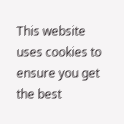This website uses cookies to ensure you get the best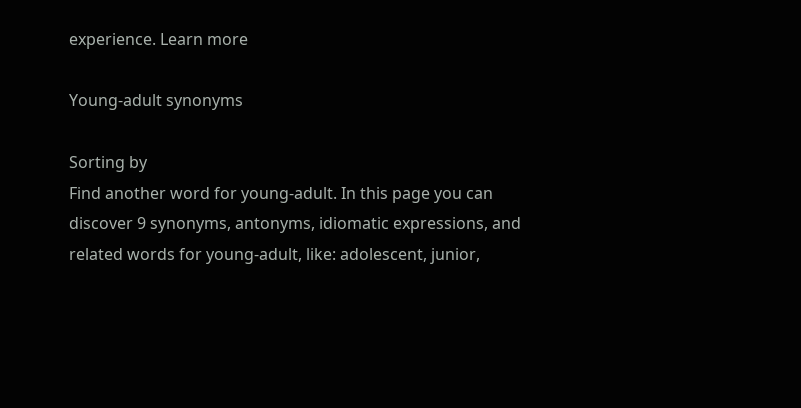experience. Learn more

Young-adult synonyms

Sorting by
Find another word for young-adult. In this page you can discover 9 synonyms, antonyms, idiomatic expressions, and related words for young-adult, like: adolescent, junior,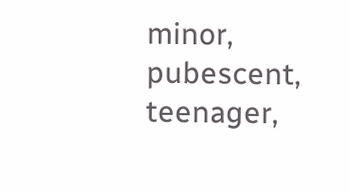minor, pubescent, teenager,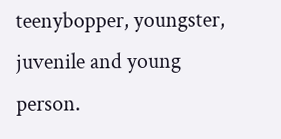teenybopper, youngster, juvenile and young person.